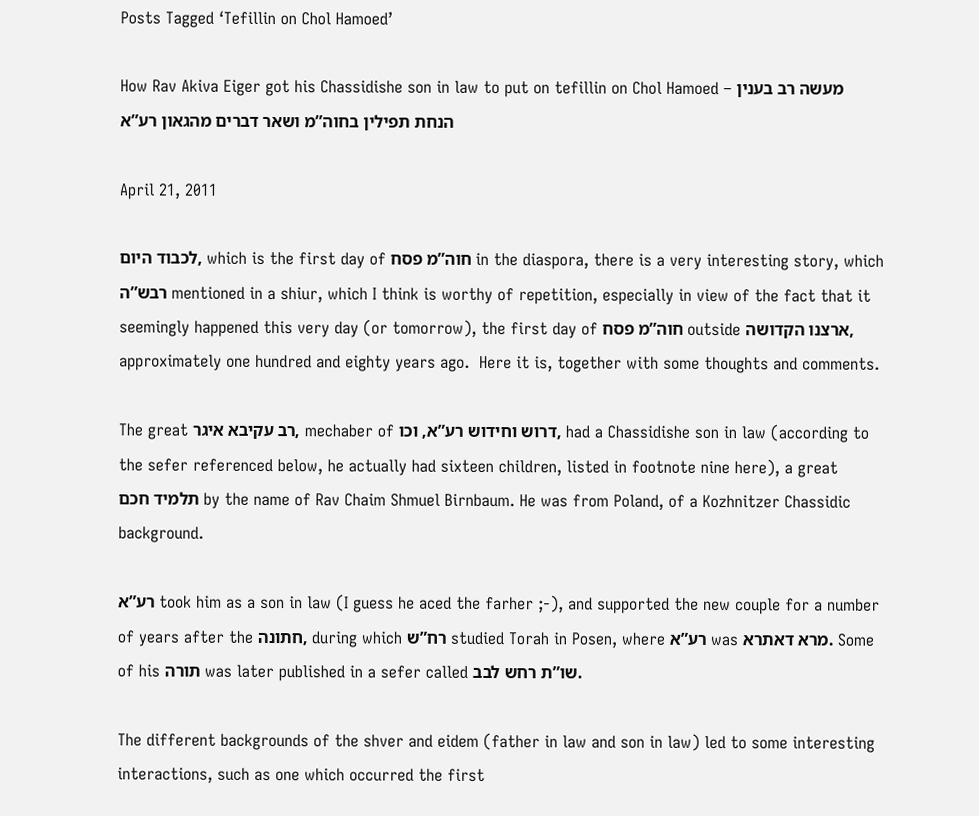Posts Tagged ‘Tefillin on Chol Hamoed’

How Rav Akiva Eiger got his Chassidishe son in law to put on tefillin on Chol Hamoed – מעשה רב בענין הנחת תפילין בחוה”מ ושאר דברים מהגאון רע”א

April 21, 2011

לכבוד היום, which is the first day of חוה”מ פסח in the diaspora, there is a very interesting story, which רבש”ה mentioned in a shiur, which I think is worthy of repetition, especially in view of the fact that it seemingly happened this very day (or tomorrow), the first day of חוה”מ פסח outside ארצנו הקדושה, approximately one hundred and eighty years ago.  Here it is, together with some thoughts and comments.

The great רב עקיבא איגר, mechaber of דרוש וחידוש רע”א, וכו, had a Chassidishe son in law (according to the sefer referenced below, he actually had sixteen children, listed in footnote nine here), a great תלמיד חכם by the name of Rav Chaim Shmuel Birnbaum. He was from Poland, of a Kozhnitzer Chassidic background.

רע”א took him as a son in law (I guess he aced the farher ;-), and supported the new couple for a number of years after the חתונה, during which רח”ש studied Torah in Posen, where רע”א was מרא דאתרא. Some of his תורה was later published in a sefer called שו”ת רחש לבב.

The different backgrounds of the shver and eidem (father in law and son in law) led to some interesting interactions, such as one which occurred the first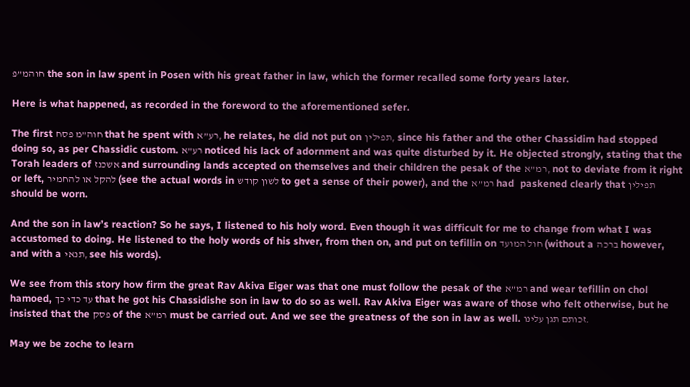חוהמ”פ the son in law spent in Posen with his great father in law, which the former recalled some forty years later.

Here is what happened, as recorded in the foreword to the aforementioned sefer.

The first חוה”מ פסח that he spent with רע”א, he relates, he did not put on תפילין, since his father and the other Chassidim had stopped doing so, as per Chassidic custom. רע”א noticed his lack of adornment and was quite disturbed by it. He objected strongly, stating that the Torah leaders of אשכנז and surrounding lands accepted on themselves and their children the pesak of the רמ”א, not to deviate from it right or left, להקל או להחמיר (see the actual words in לשון קודש to get a sense of their power), and the רמ”א had  paskened clearly that תפילין should be worn.

And the son in law’s reaction? So he says, I listened to his holy word. Even though it was difficult for me to change from what I was accustomed to doing. He listened to the holy words of his shver, from then on, and put on tefillin on חול המועד (without a ברכה however, and with a תנאי, see his words).

We see from this story how firm the great Rav Akiva Eiger was that one must follow the pesak of the רמ”א and wear tefillin on chol hamoed, עד כדי כך that he got his Chassidishe son in law to do so as well. Rav Akiva Eiger was aware of those who felt otherwise, but he insisted that the פסק of the רמ”א must be carried out. And we see the greatness of the son in law as well. זכותם תגן עלינו.

May we be zoche to learn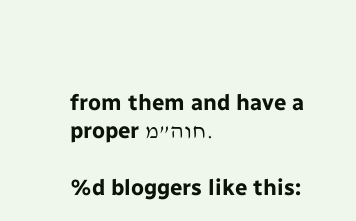from them and have a proper חוה”מ.

%d bloggers like this: